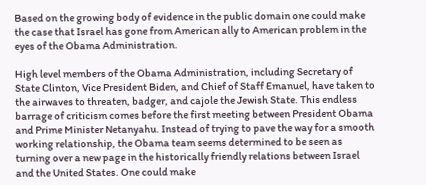Based on the growing body of evidence in the public domain one could make the case that Israel has gone from American ally to American problem in the eyes of the Obama Administration.

High level members of the Obama Administration, including Secretary of State Clinton, Vice President Biden, and Chief of Staff Emanuel, have taken to the airwaves to threaten, badger, and cajole the Jewish State. This endless barrage of criticism comes before the first meeting between President Obama and Prime Minister Netanyahu. Instead of trying to pave the way for a smooth working relationship, the Obama team seems determined to be seen as turning over a new page in the historically friendly relations between Israel and the United States. One could make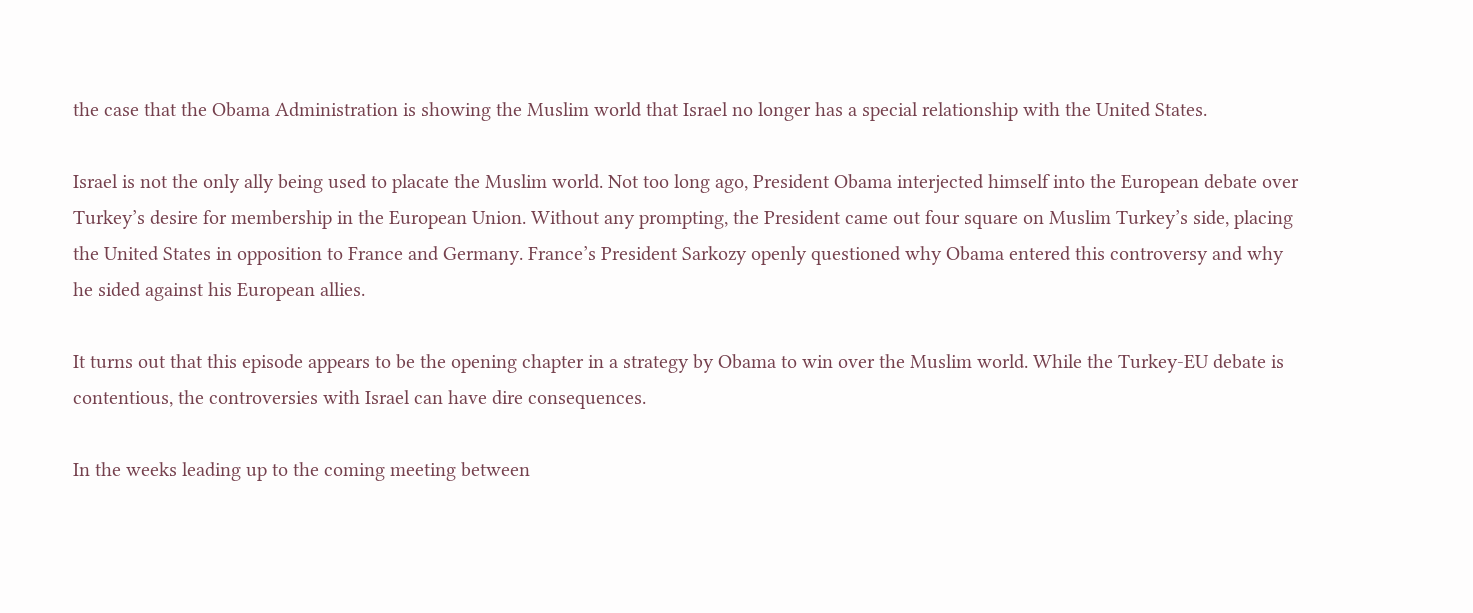the case that the Obama Administration is showing the Muslim world that Israel no longer has a special relationship with the United States.

Israel is not the only ally being used to placate the Muslim world. Not too long ago, President Obama interjected himself into the European debate over Turkey’s desire for membership in the European Union. Without any prompting, the President came out four square on Muslim Turkey’s side, placing the United States in opposition to France and Germany. France’s President Sarkozy openly questioned why Obama entered this controversy and why he sided against his European allies.

It turns out that this episode appears to be the opening chapter in a strategy by Obama to win over the Muslim world. While the Turkey-EU debate is contentious, the controversies with Israel can have dire consequences.

In the weeks leading up to the coming meeting between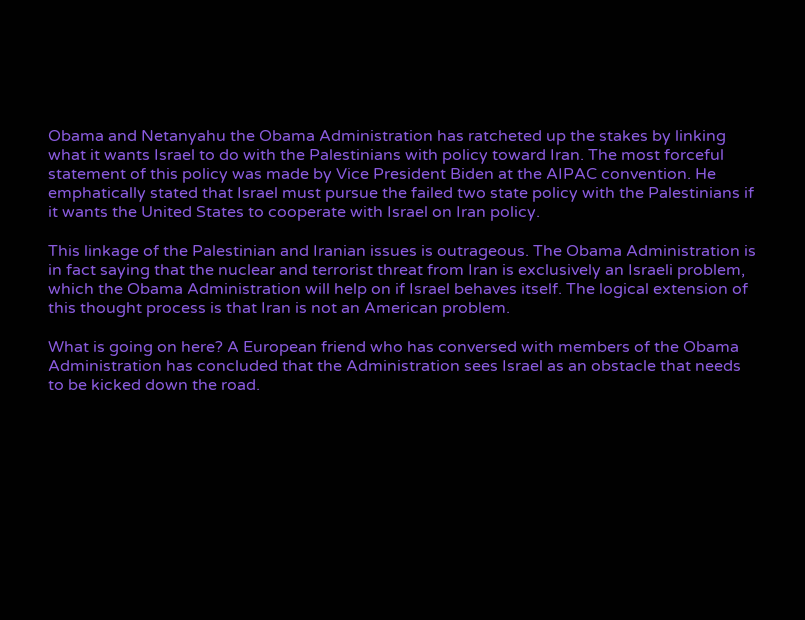Obama and Netanyahu the Obama Administration has ratcheted up the stakes by linking what it wants Israel to do with the Palestinians with policy toward Iran. The most forceful statement of this policy was made by Vice President Biden at the AIPAC convention. He emphatically stated that Israel must pursue the failed two state policy with the Palestinians if it wants the United States to cooperate with Israel on Iran policy.

This linkage of the Palestinian and Iranian issues is outrageous. The Obama Administration is in fact saying that the nuclear and terrorist threat from Iran is exclusively an Israeli problem, which the Obama Administration will help on if Israel behaves itself. The logical extension of this thought process is that Iran is not an American problem.

What is going on here? A European friend who has conversed with members of the Obama Administration has concluded that the Administration sees Israel as an obstacle that needs to be kicked down the road.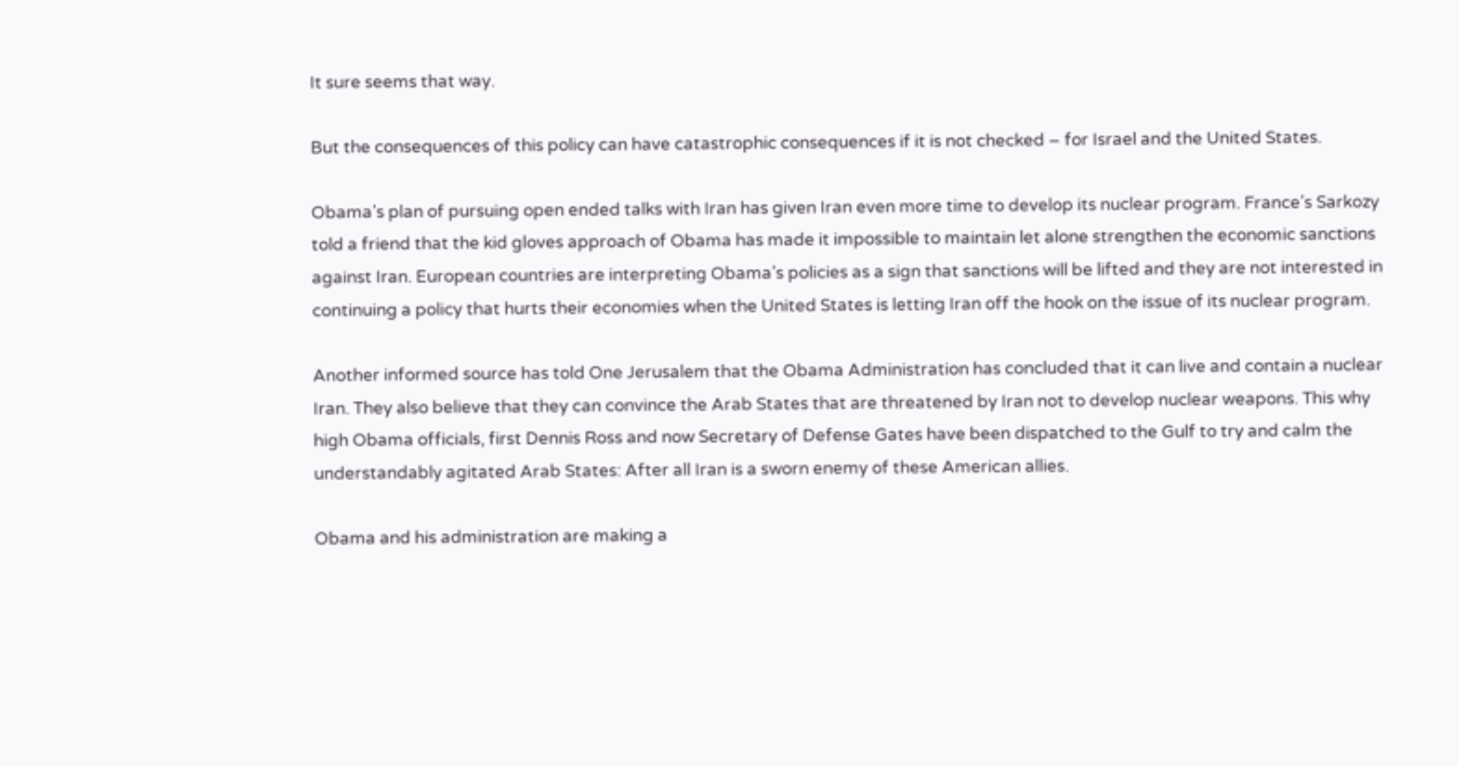It sure seems that way.

But the consequences of this policy can have catastrophic consequences if it is not checked – for Israel and the United States.

Obama’s plan of pursuing open ended talks with Iran has given Iran even more time to develop its nuclear program. France’s Sarkozy told a friend that the kid gloves approach of Obama has made it impossible to maintain let alone strengthen the economic sanctions against Iran. European countries are interpreting Obama’s policies as a sign that sanctions will be lifted and they are not interested in continuing a policy that hurts their economies when the United States is letting Iran off the hook on the issue of its nuclear program.

Another informed source has told One Jerusalem that the Obama Administration has concluded that it can live and contain a nuclear Iran. They also believe that they can convince the Arab States that are threatened by Iran not to develop nuclear weapons. This why high Obama officials, first Dennis Ross and now Secretary of Defense Gates have been dispatched to the Gulf to try and calm the understandably agitated Arab States: After all Iran is a sworn enemy of these American allies.

Obama and his administration are making a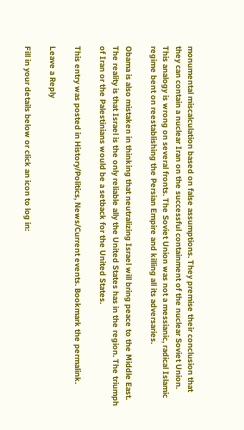monumental miscalculation based on false assumptions. They premise their conclusion that they can contain a nuclear Iran on the successful containment of the nuclear Soviet Union. This analogy is wrong on several fronts. The Soviet Union was not a messianic, radical Islamic regime bent on reestablishing the Persian Empire and killing all its adversaries.

Obama is also mistaken in thinking that neutralizing Israel will bring peace to the Middle East. The reality is that Israel is the only reliable ally the United States has in the region. The triumph of Iran or the Palestinians would be a setback for the United States.

This entry was posted in History/Politics, News/Current events. Bookmark the permalink.

Leave a Reply

Fill in your details below or click an icon to log in: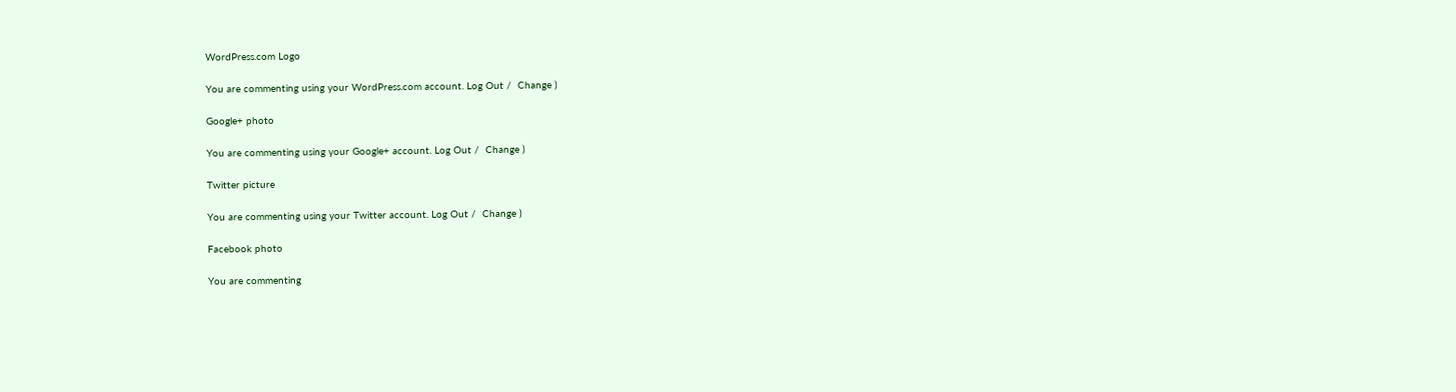WordPress.com Logo

You are commenting using your WordPress.com account. Log Out /  Change )

Google+ photo

You are commenting using your Google+ account. Log Out /  Change )

Twitter picture

You are commenting using your Twitter account. Log Out /  Change )

Facebook photo

You are commenting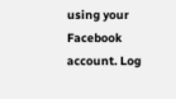using your Facebook account. Log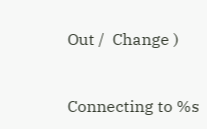Out /  Change )


Connecting to %s